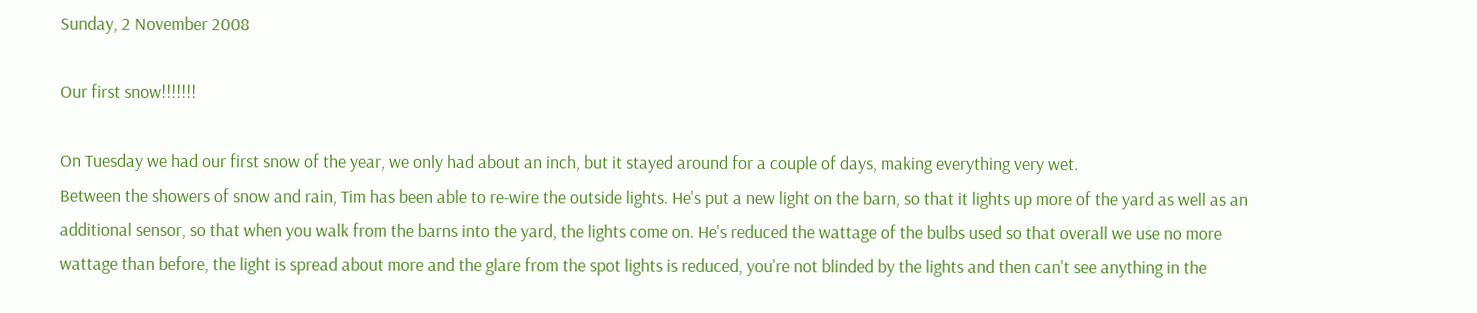Sunday, 2 November 2008

Our first snow!!!!!!!

On Tuesday we had our first snow of the year, we only had about an inch, but it stayed around for a couple of days, making everything very wet.
Between the showers of snow and rain, Tim has been able to re-wire the outside lights. He's put a new light on the barn, so that it lights up more of the yard as well as an additional sensor, so that when you walk from the barns into the yard, the lights come on. He's reduced the wattage of the bulbs used so that overall we use no more wattage than before, the light is spread about more and the glare from the spot lights is reduced, you're not blinded by the lights and then can't see anything in the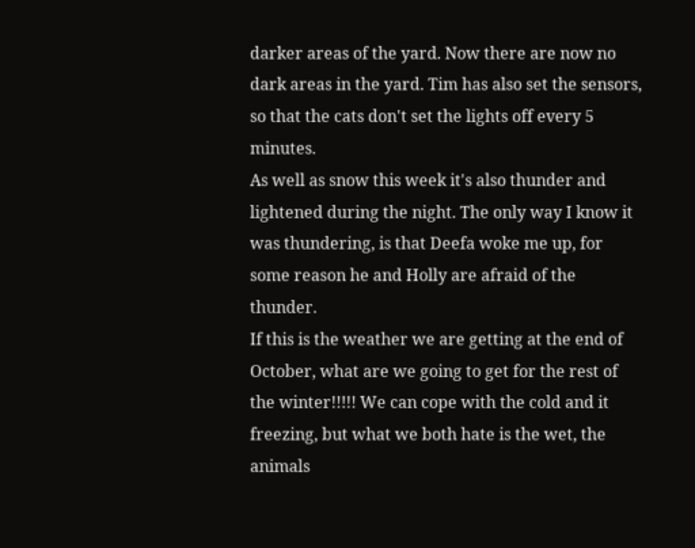darker areas of the yard. Now there are now no dark areas in the yard. Tim has also set the sensors, so that the cats don't set the lights off every 5 minutes.
As well as snow this week it's also thunder and lightened during the night. The only way I know it was thundering, is that Deefa woke me up, for some reason he and Holly are afraid of the thunder.
If this is the weather we are getting at the end of October, what are we going to get for the rest of the winter!!!!! We can cope with the cold and it freezing, but what we both hate is the wet, the animals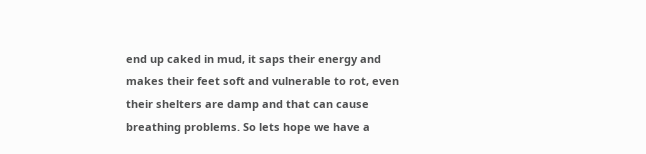end up caked in mud, it saps their energy and makes their feet soft and vulnerable to rot, even their shelters are damp and that can cause breathing problems. So lets hope we have a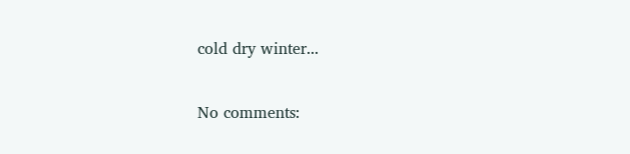cold dry winter...

No comments: